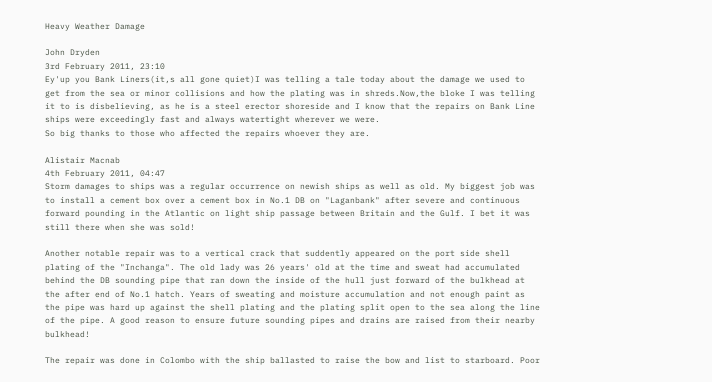Heavy Weather Damage

John Dryden
3rd February 2011, 23:10
Ey'up you Bank Liners(it,s all gone quiet)I was telling a tale today about the damage we used to get from the sea or minor collisions and how the plating was in shreds.Now,the bloke I was telling it to is disbelieving, as he is a steel erector shoreside and I know that the repairs on Bank Line ships were exceedingly fast and always watertight wherever we were.
So big thanks to those who affected the repairs whoever they are.

Alistair Macnab
4th February 2011, 04:47
Storm damages to ships was a regular occurrence on newish ships as well as old. My biggest job was to install a cement box over a cement box in No.1 DB on "Laganbank" after severe and continuous forward pounding in the Atlantic on light ship passage between Britain and the Gulf. I bet it was still there when she was sold!

Another notable repair was to a vertical crack that suddently appeared on the port side shell plating of the "Inchanga". The old lady was 26 years' old at the time and sweat had accumulated behind the DB sounding pipe that ran down the inside of the hull just forward of the bulkhead at the after end of No.1 hatch. Years of sweating and moisture accumulation and not enough paint as the pipe was hard up against the shell plating and the plating split open to the sea along the line of the pipe. A good reason to ensure future sounding pipes and drains are raised from their nearby bulkhead!

The repair was done in Colombo with the ship ballasted to raise the bow and list to starboard. Poor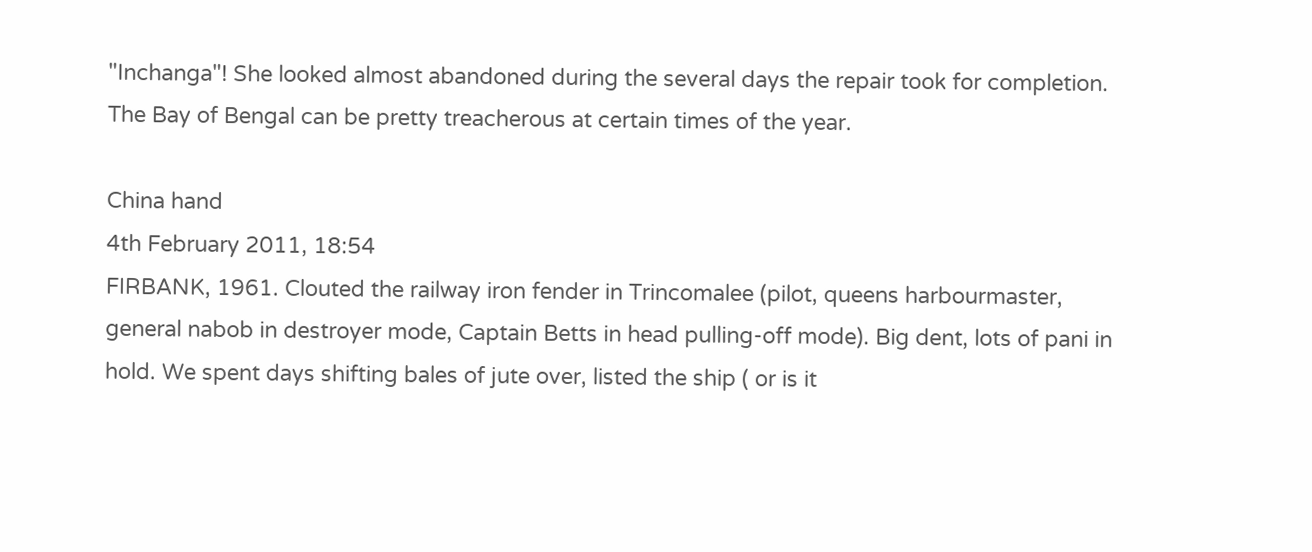"Inchanga"! She looked almost abandoned during the several days the repair took for completion. The Bay of Bengal can be pretty treacherous at certain times of the year.

China hand
4th February 2011, 18:54
FIRBANK, 1961. Clouted the railway iron fender in Trincomalee (pilot, queens harbourmaster, general nabob in destroyer mode, Captain Betts in head pulling-off mode). Big dent, lots of pani in hold. We spent days shifting bales of jute over, listed the ship ( or is it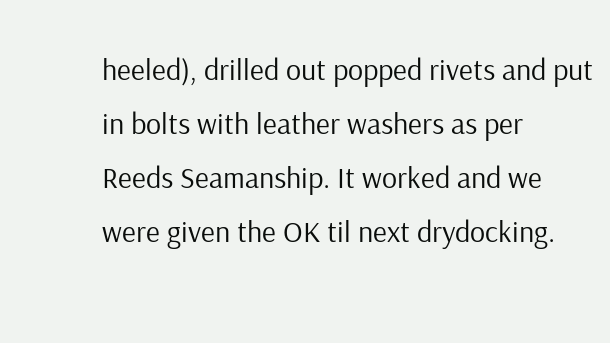heeled), drilled out popped rivets and put in bolts with leather washers as per Reeds Seamanship. It worked and we were given the OK til next drydocking.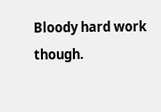Bloody hard work though.